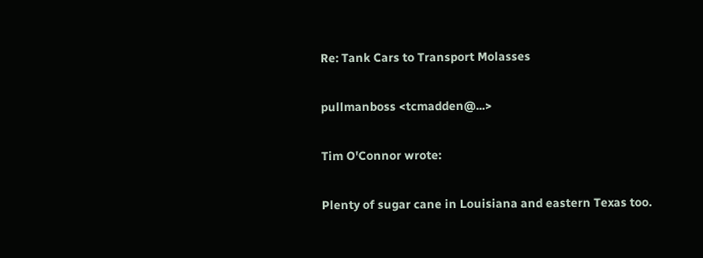Re: Tank Cars to Transport Molasses

pullmanboss <tcmadden@...>

Tim O'Connor wrote:

Plenty of sugar cane in Louisiana and eastern Texas too.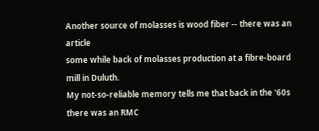Another source of molasses is wood fiber -- there was an article
some while back of molasses production at a fibre-board mill in Duluth.
My not-so-reliable memory tells me that back in the '60s there was an RMC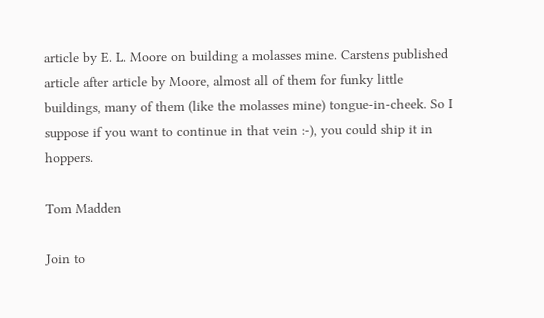article by E. L. Moore on building a molasses mine. Carstens published article after article by Moore, almost all of them for funky little buildings, many of them (like the molasses mine) tongue-in-cheek. So I suppose if you want to continue in that vein :-), you could ship it in hoppers.

Tom Madden

Join to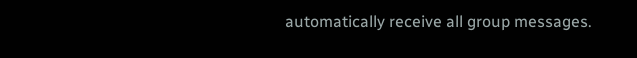automatically receive all group messages.